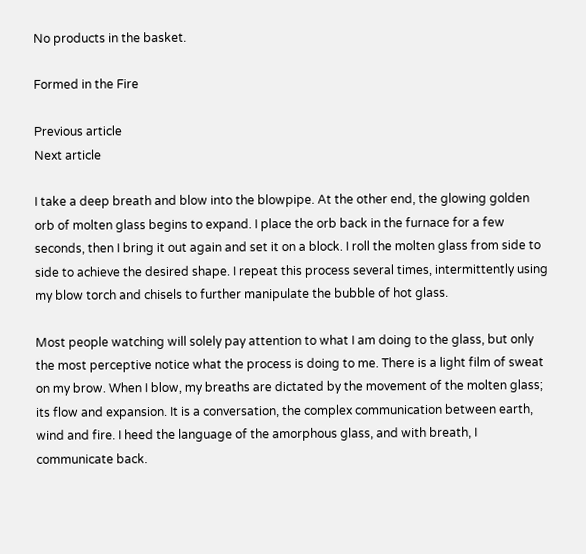No products in the basket.

Formed in the Fire

Previous article
Next article

I take a deep breath and blow into the blowpipe. At the other end, the glowing golden orb of molten glass begins to expand. I place the orb back in the furnace for a few seconds, then I bring it out again and set it on a block. I roll the molten glass from side to side to achieve the desired shape. I repeat this process several times, intermittently using my blow torch and chisels to further manipulate the bubble of hot glass.

Most people watching will solely pay attention to what I am doing to the glass, but only the most perceptive notice what the process is doing to me. There is a light film of sweat on my brow. When I blow, my breaths are dictated by the movement of the molten glass; its flow and expansion. It is a conversation, the complex communication between earth, wind and fire. I heed the language of the amorphous glass, and with breath, I communicate back.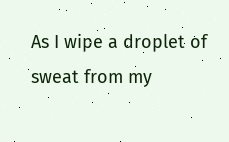As I wipe a droplet of sweat from my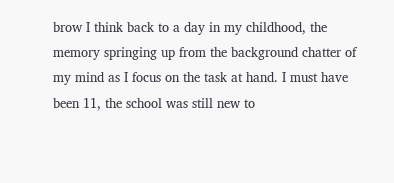brow I think back to a day in my childhood, the memory springing up from the background chatter of my mind as I focus on the task at hand. I must have been 11, the school was still new to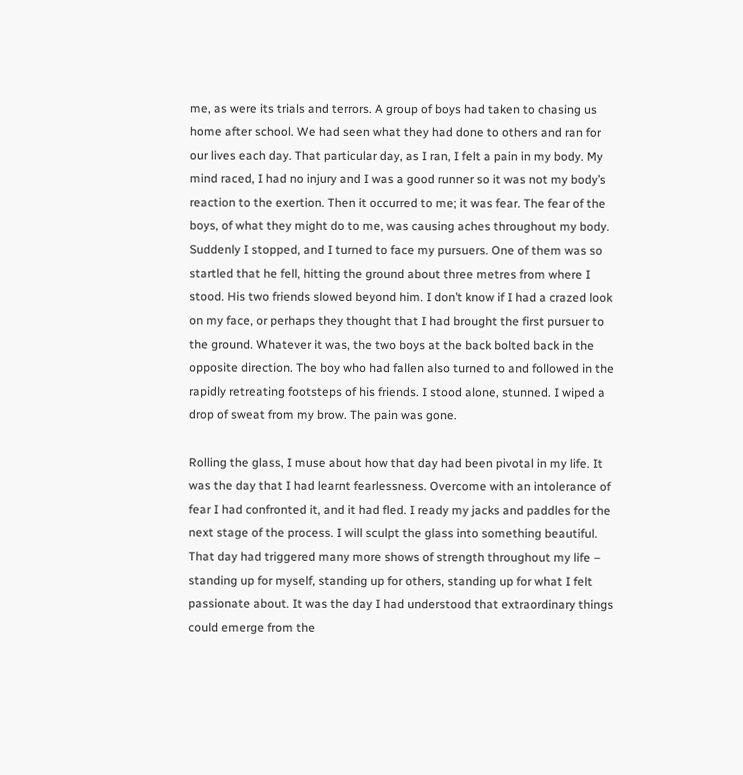me, as were its trials and terrors. A group of boys had taken to chasing us home after school. We had seen what they had done to others and ran for our lives each day. That particular day, as I ran, I felt a pain in my body. My mind raced, I had no injury and I was a good runner so it was not my body’s reaction to the exertion. Then it occurred to me; it was fear. The fear of the boys, of what they might do to me, was causing aches throughout my body. Suddenly I stopped, and I turned to face my pursuers. One of them was so startled that he fell, hitting the ground about three metres from where I stood. His two friends slowed beyond him. I don’t know if I had a crazed look on my face, or perhaps they thought that I had brought the first pursuer to the ground. Whatever it was, the two boys at the back bolted back in the opposite direction. The boy who had fallen also turned to and followed in the rapidly retreating footsteps of his friends. I stood alone, stunned. I wiped a drop of sweat from my brow. The pain was gone.

Rolling the glass, I muse about how that day had been pivotal in my life. It was the day that I had learnt fearlessness. Overcome with an intolerance of fear I had confronted it, and it had fled. I ready my jacks and paddles for the next stage of the process. I will sculpt the glass into something beautiful. That day had triggered many more shows of strength throughout my life – standing up for myself, standing up for others, standing up for what I felt passionate about. It was the day I had understood that extraordinary things could emerge from the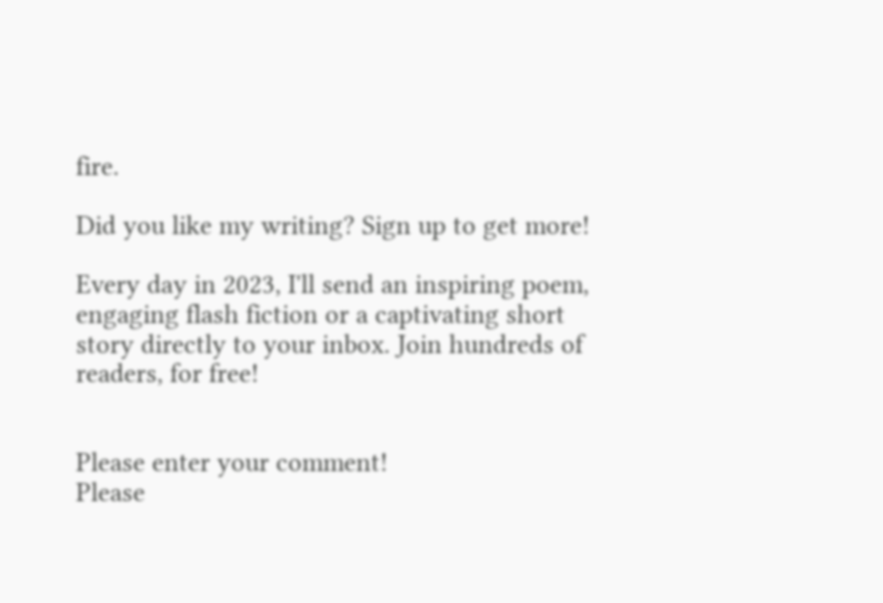fire.

Did you like my writing? Sign up to get more!

Every day in 2023, I'll send an inspiring poem, engaging flash fiction or a captivating short story directly to your inbox. Join hundreds of readers, for free!


Please enter your comment!
Please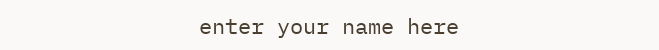enter your name here